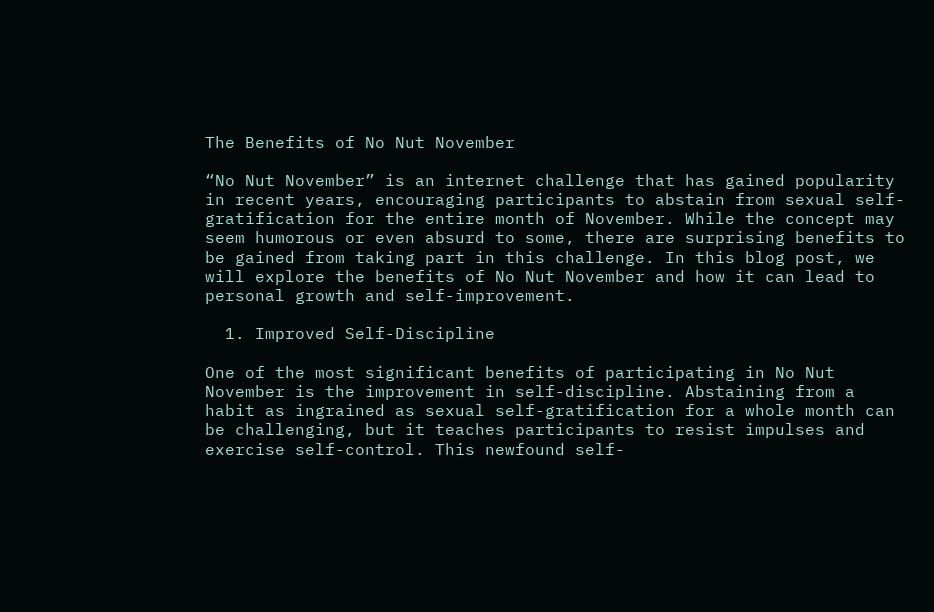The Benefits of No Nut November

“No Nut November” is an internet challenge that has gained popularity in recent years, encouraging participants to abstain from sexual self-gratification for the entire month of November. While the concept may seem humorous or even absurd to some, there are surprising benefits to be gained from taking part in this challenge. In this blog post, we will explore the benefits of No Nut November and how it can lead to personal growth and self-improvement.

  1. Improved Self-Discipline

One of the most significant benefits of participating in No Nut November is the improvement in self-discipline. Abstaining from a habit as ingrained as sexual self-gratification for a whole month can be challenging, but it teaches participants to resist impulses and exercise self-control. This newfound self-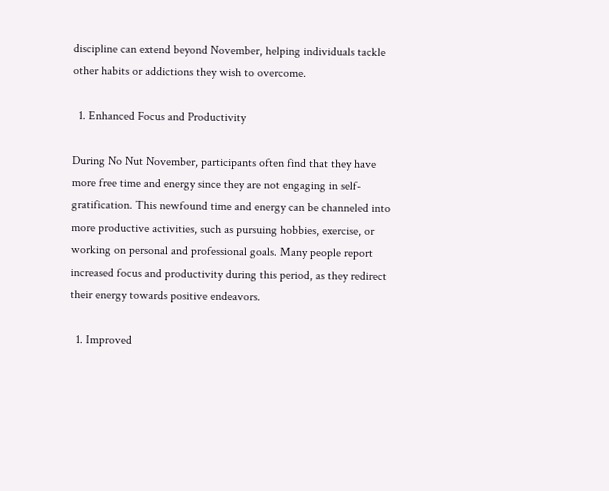discipline can extend beyond November, helping individuals tackle other habits or addictions they wish to overcome.

  1. Enhanced Focus and Productivity

During No Nut November, participants often find that they have more free time and energy since they are not engaging in self-gratification. This newfound time and energy can be channeled into more productive activities, such as pursuing hobbies, exercise, or working on personal and professional goals. Many people report increased focus and productivity during this period, as they redirect their energy towards positive endeavors.

  1. Improved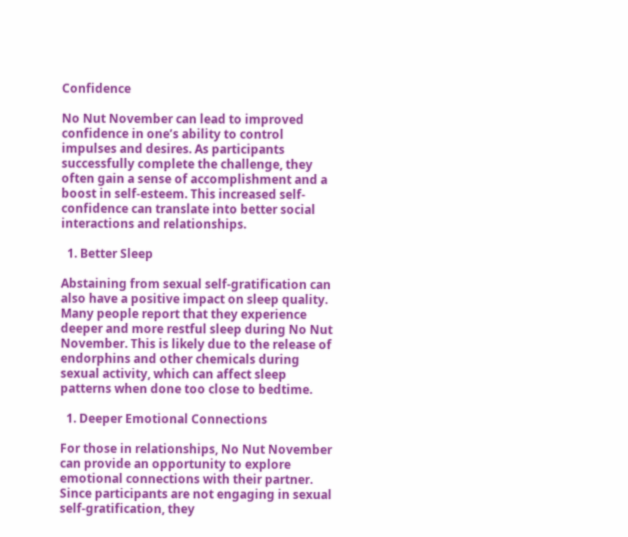Confidence

No Nut November can lead to improved confidence in one’s ability to control impulses and desires. As participants successfully complete the challenge, they often gain a sense of accomplishment and a boost in self-esteem. This increased self-confidence can translate into better social interactions and relationships.

  1. Better Sleep

Abstaining from sexual self-gratification can also have a positive impact on sleep quality. Many people report that they experience deeper and more restful sleep during No Nut November. This is likely due to the release of endorphins and other chemicals during sexual activity, which can affect sleep patterns when done too close to bedtime.

  1. Deeper Emotional Connections

For those in relationships, No Nut November can provide an opportunity to explore emotional connections with their partner. Since participants are not engaging in sexual self-gratification, they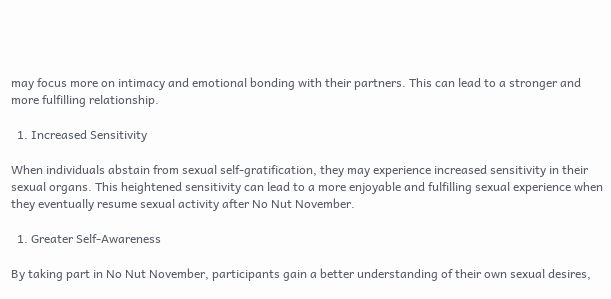may focus more on intimacy and emotional bonding with their partners. This can lead to a stronger and more fulfilling relationship.

  1. Increased Sensitivity

When individuals abstain from sexual self-gratification, they may experience increased sensitivity in their sexual organs. This heightened sensitivity can lead to a more enjoyable and fulfilling sexual experience when they eventually resume sexual activity after No Nut November.

  1. Greater Self-Awareness

By taking part in No Nut November, participants gain a better understanding of their own sexual desires,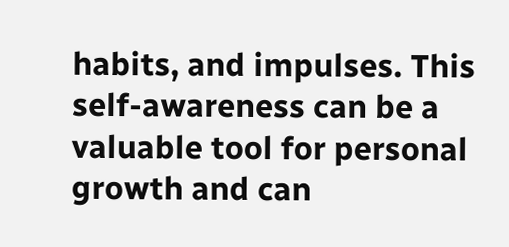habits, and impulses. This self-awareness can be a valuable tool for personal growth and can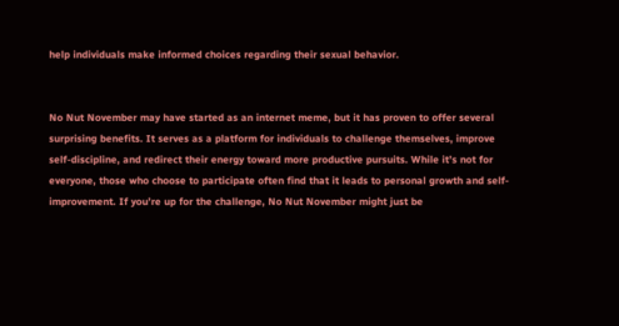help individuals make informed choices regarding their sexual behavior.


No Nut November may have started as an internet meme, but it has proven to offer several surprising benefits. It serves as a platform for individuals to challenge themselves, improve self-discipline, and redirect their energy toward more productive pursuits. While it’s not for everyone, those who choose to participate often find that it leads to personal growth and self-improvement. If you’re up for the challenge, No Nut November might just be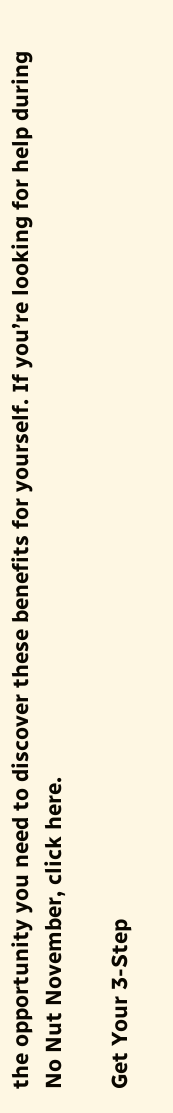the opportunity you need to discover these benefits for yourself. If you’re looking for help during No Nut November, click here.

Get Your 3-Step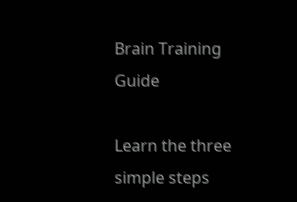Brain Training Guide

Learn the three simple steps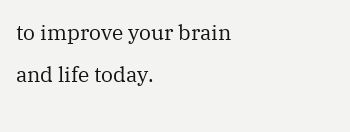to improve your brain and life today.